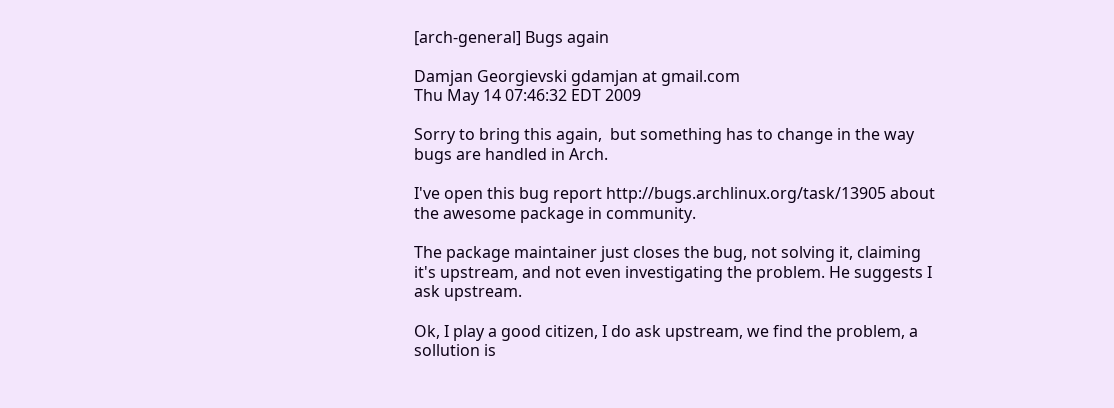[arch-general] Bugs again

Damjan Georgievski gdamjan at gmail.com
Thu May 14 07:46:32 EDT 2009

Sorry to bring this again,  but something has to change in the way
bugs are handled in Arch.

I've open this bug report http://bugs.archlinux.org/task/13905 about
the awesome package in community.

The package maintainer just closes the bug, not solving it, claiming
it's upstream, and not even investigating the problem. He suggests I
ask upstream.

Ok, I play a good citizen, I do ask upstream, we find the problem, a
sollution is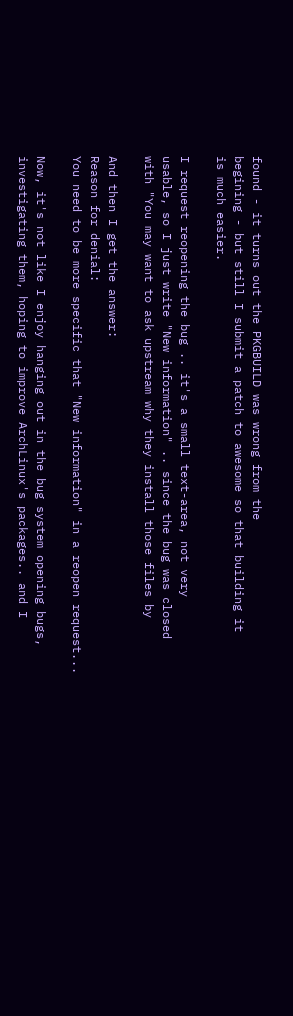found - it turns out the PKGBUILD was wrong from the
begining - but still I submit a patch to awesome so that building it
is much easier.

I request reopening the bug .. it's a small text-area, not very
usable, so I just write "New information" .. since the bug was closed
with "You may want to ask upstream why they install those files by

And then I get the answer:
Reason for denial:
You need to be more specific that "New information" in a reopen request...

Now, it's not like I enjoy hanging out in the bug system opening bugs,
investigating them, hoping to improve ArchLinux's packages.. and I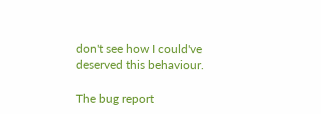don't see how I could've deserved this behaviour.

The bug report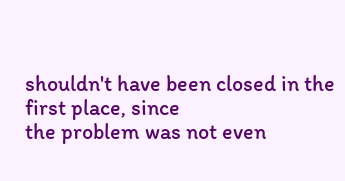shouldn't have been closed in the first place, since
the problem was not even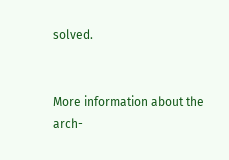solved.


More information about the arch-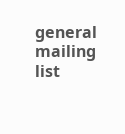general mailing list